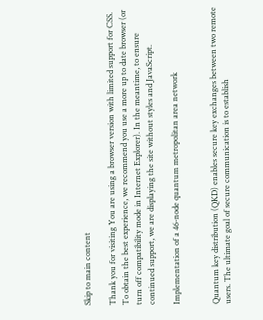Skip to main content

Thank you for visiting You are using a browser version with limited support for CSS. To obtain the best experience, we recommend you use a more up to date browser (or turn off compatibility mode in Internet Explorer). In the meantime, to ensure continued support, we are displaying the site without styles and JavaScript.

Implementation of a 46-node quantum metropolitan area network


Quantum key distribution (QKD) enables secure key exchanges between two remote users. The ultimate goal of secure communication is to establish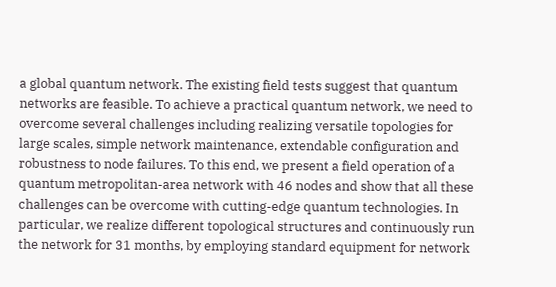a global quantum network. The existing field tests suggest that quantum networks are feasible. To achieve a practical quantum network, we need to overcome several challenges including realizing versatile topologies for large scales, simple network maintenance, extendable configuration and robustness to node failures. To this end, we present a field operation of a quantum metropolitan-area network with 46 nodes and show that all these challenges can be overcome with cutting-edge quantum technologies. In particular, we realize different topological structures and continuously run the network for 31 months, by employing standard equipment for network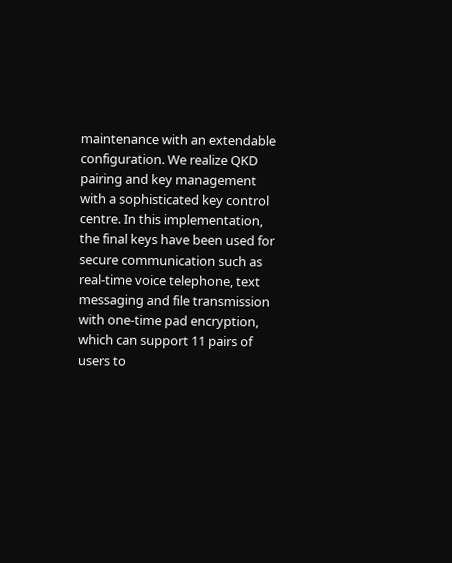maintenance with an extendable configuration. We realize QKD pairing and key management with a sophisticated key control centre. In this implementation, the final keys have been used for secure communication such as real-time voice telephone, text messaging and file transmission with one-time pad encryption, which can support 11 pairs of users to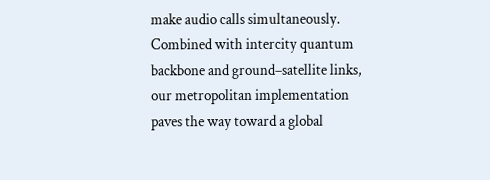make audio calls simultaneously. Combined with intercity quantum backbone and ground–satellite links, our metropolitan implementation paves the way toward a global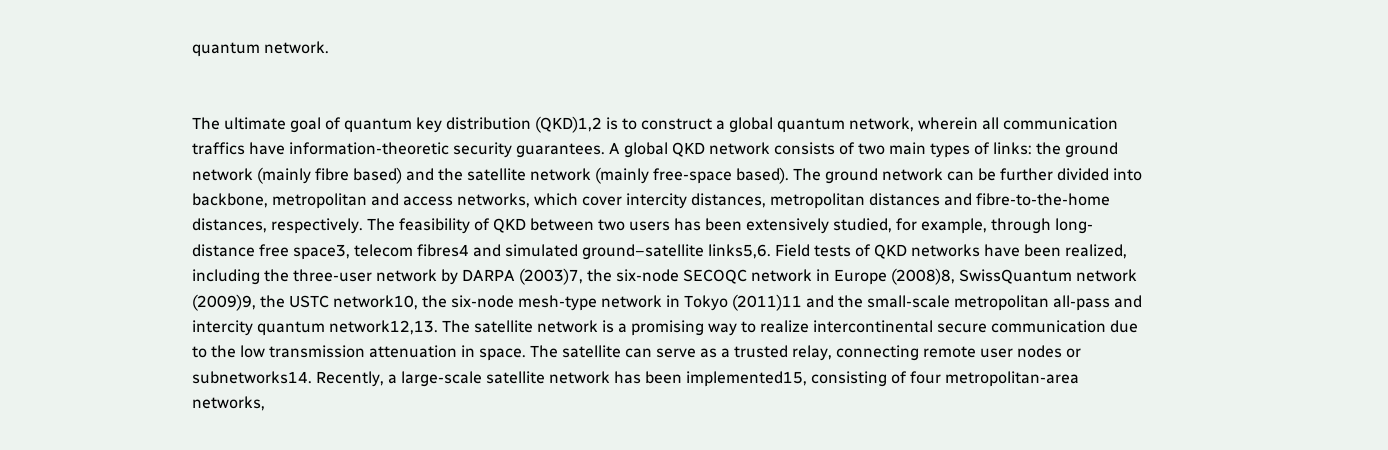quantum network.


The ultimate goal of quantum key distribution (QKD)1,2 is to construct a global quantum network, wherein all communication traffics have information-theoretic security guarantees. A global QKD network consists of two main types of links: the ground network (mainly fibre based) and the satellite network (mainly free-space based). The ground network can be further divided into backbone, metropolitan and access networks, which cover intercity distances, metropolitan distances and fibre-to-the-home distances, respectively. The feasibility of QKD between two users has been extensively studied, for example, through long-distance free space3, telecom fibres4 and simulated ground–satellite links5,6. Field tests of QKD networks have been realized, including the three-user network by DARPA (2003)7, the six-node SECOQC network in Europe (2008)8, SwissQuantum network (2009)9, the USTC network10, the six-node mesh-type network in Tokyo (2011)11 and the small-scale metropolitan all-pass and intercity quantum network12,13. The satellite network is a promising way to realize intercontinental secure communication due to the low transmission attenuation in space. The satellite can serve as a trusted relay, connecting remote user nodes or subnetworks14. Recently, a large-scale satellite network has been implemented15, consisting of four metropolitan-area networks,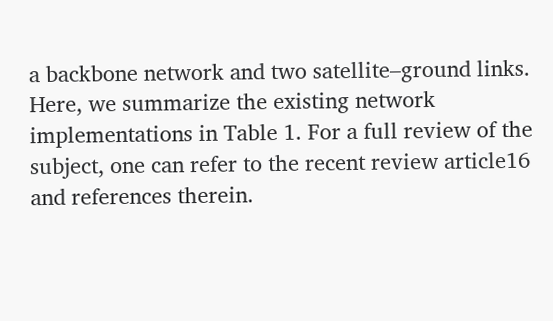a backbone network and two satellite–ground links. Here, we summarize the existing network implementations in Table 1. For a full review of the subject, one can refer to the recent review article16 and references therein.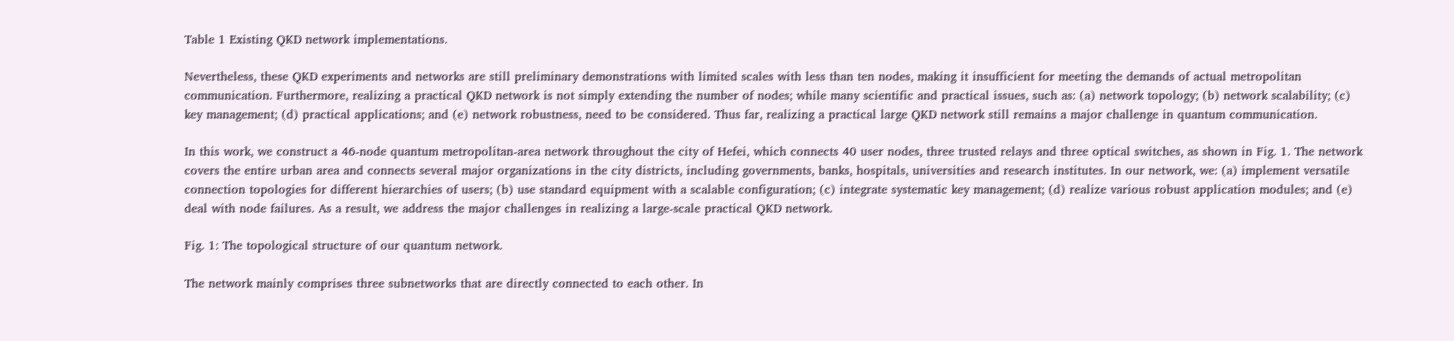Table 1 Existing QKD network implementations.

Nevertheless, these QKD experiments and networks are still preliminary demonstrations with limited scales with less than ten nodes, making it insufficient for meeting the demands of actual metropolitan communication. Furthermore, realizing a practical QKD network is not simply extending the number of nodes; while many scientific and practical issues, such as: (a) network topology; (b) network scalability; (c) key management; (d) practical applications; and (e) network robustness, need to be considered. Thus far, realizing a practical large QKD network still remains a major challenge in quantum communication.

In this work, we construct a 46-node quantum metropolitan-area network throughout the city of Hefei, which connects 40 user nodes, three trusted relays and three optical switches, as shown in Fig. 1. The network covers the entire urban area and connects several major organizations in the city districts, including governments, banks, hospitals, universities and research institutes. In our network, we: (a) implement versatile connection topologies for different hierarchies of users; (b) use standard equipment with a scalable configuration; (c) integrate systematic key management; (d) realize various robust application modules; and (e) deal with node failures. As a result, we address the major challenges in realizing a large-scale practical QKD network.

Fig. 1: The topological structure of our quantum network.

The network mainly comprises three subnetworks that are directly connected to each other. In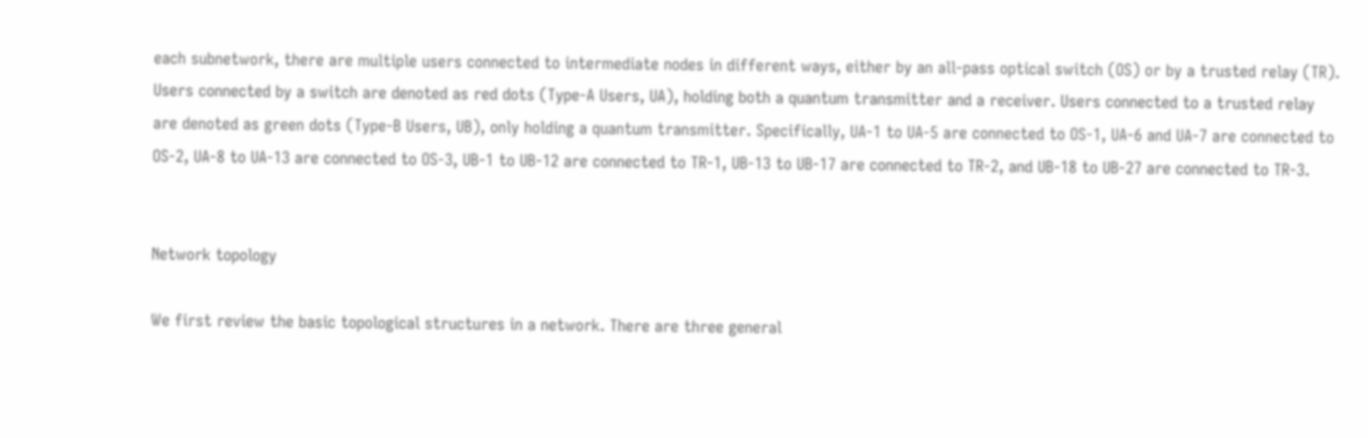each subnetwork, there are multiple users connected to intermediate nodes in different ways, either by an all-pass optical switch (OS) or by a trusted relay (TR). Users connected by a switch are denoted as red dots (Type-A Users, UA), holding both a quantum transmitter and a receiver. Users connected to a trusted relay are denoted as green dots (Type-B Users, UB), only holding a quantum transmitter. Specifically, UA-1 to UA-5 are connected to OS-1, UA-6 and UA-7 are connected to OS-2, UA-8 to UA-13 are connected to OS-3, UB-1 to UB-12 are connected to TR-1, UB-13 to UB-17 are connected to TR-2, and UB-18 to UB-27 are connected to TR-3.


Network topology

We first review the basic topological structures in a network. There are three general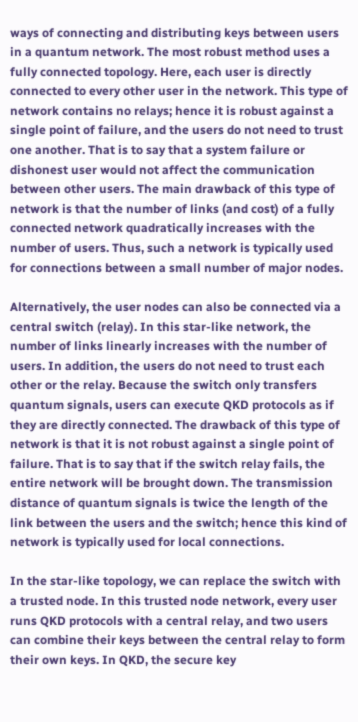ways of connecting and distributing keys between users in a quantum network. The most robust method uses a fully connected topology. Here, each user is directly connected to every other user in the network. This type of network contains no relays; hence it is robust against a single point of failure, and the users do not need to trust one another. That is to say that a system failure or dishonest user would not affect the communication between other users. The main drawback of this type of network is that the number of links (and cost) of a fully connected network quadratically increases with the number of users. Thus, such a network is typically used for connections between a small number of major nodes.

Alternatively, the user nodes can also be connected via a central switch (relay). In this star-like network, the number of links linearly increases with the number of users. In addition, the users do not need to trust each other or the relay. Because the switch only transfers quantum signals, users can execute QKD protocols as if they are directly connected. The drawback of this type of network is that it is not robust against a single point of failure. That is to say that if the switch relay fails, the entire network will be brought down. The transmission distance of quantum signals is twice the length of the link between the users and the switch; hence this kind of network is typically used for local connections.

In the star-like topology, we can replace the switch with a trusted node. In this trusted node network, every user runs QKD protocols with a central relay, and two users can combine their keys between the central relay to form their own keys. In QKD, the secure key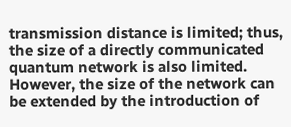transmission distance is limited; thus, the size of a directly communicated quantum network is also limited. However, the size of the network can be extended by the introduction of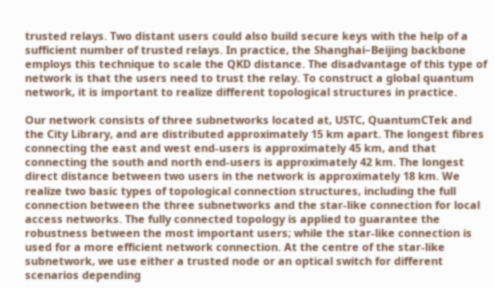trusted relays. Two distant users could also build secure keys with the help of a sufficient number of trusted relays. In practice, the Shanghai–Beijing backbone employs this technique to scale the QKD distance. The disadvantage of this type of network is that the users need to trust the relay. To construct a global quantum network, it is important to realize different topological structures in practice.

Our network consists of three subnetworks located at, USTC, QuantumCTek and the City Library, and are distributed approximately 15 km apart. The longest fibres connecting the east and west end-users is approximately 45 km, and that connecting the south and north end-users is approximately 42 km. The longest direct distance between two users in the network is approximately 18 km. We realize two basic types of topological connection structures, including the full connection between the three subnetworks and the star-like connection for local access networks. The fully connected topology is applied to guarantee the robustness between the most important users; while the star-like connection is used for a more efficient network connection. At the centre of the star-like subnetwork, we use either a trusted node or an optical switch for different scenarios depending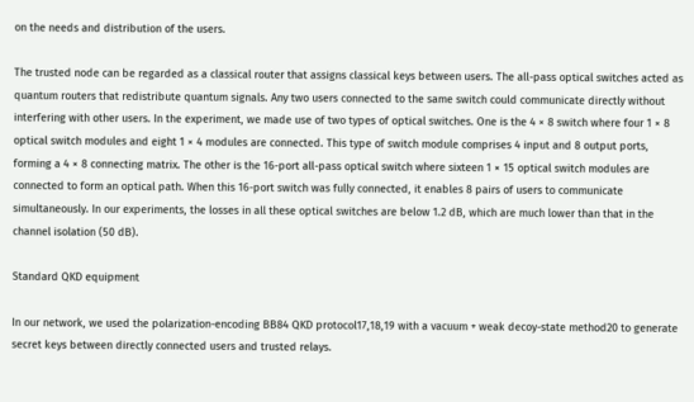on the needs and distribution of the users.

The trusted node can be regarded as a classical router that assigns classical keys between users. The all-pass optical switches acted as quantum routers that redistribute quantum signals. Any two users connected to the same switch could communicate directly without interfering with other users. In the experiment, we made use of two types of optical switches. One is the 4 × 8 switch where four 1 × 8 optical switch modules and eight 1 × 4 modules are connected. This type of switch module comprises 4 input and 8 output ports, forming a 4 × 8 connecting matrix. The other is the 16-port all-pass optical switch where sixteen 1 × 15 optical switch modules are connected to form an optical path. When this 16-port switch was fully connected, it enables 8 pairs of users to communicate simultaneously. In our experiments, the losses in all these optical switches are below 1.2 dB, which are much lower than that in the channel isolation (50 dB).

Standard QKD equipment

In our network, we used the polarization-encoding BB84 QKD protocol17,18,19 with a vacuum + weak decoy-state method20 to generate secret keys between directly connected users and trusted relays.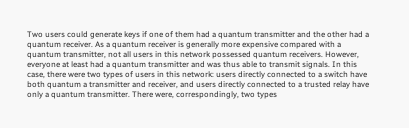Two users could generate keys if one of them had a quantum transmitter and the other had a quantum receiver. As a quantum receiver is generally more expensive compared with a quantum transmitter, not all users in this network possessed quantum receivers. However, everyone at least had a quantum transmitter and was thus able to transmit signals. In this case, there were two types of users in this network: users directly connected to a switch have both quantum a transmitter and receiver, and users directly connected to a trusted relay have only a quantum transmitter. There were, correspondingly, two types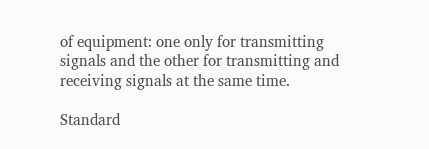of equipment: one only for transmitting signals and the other for transmitting and receiving signals at the same time.

Standard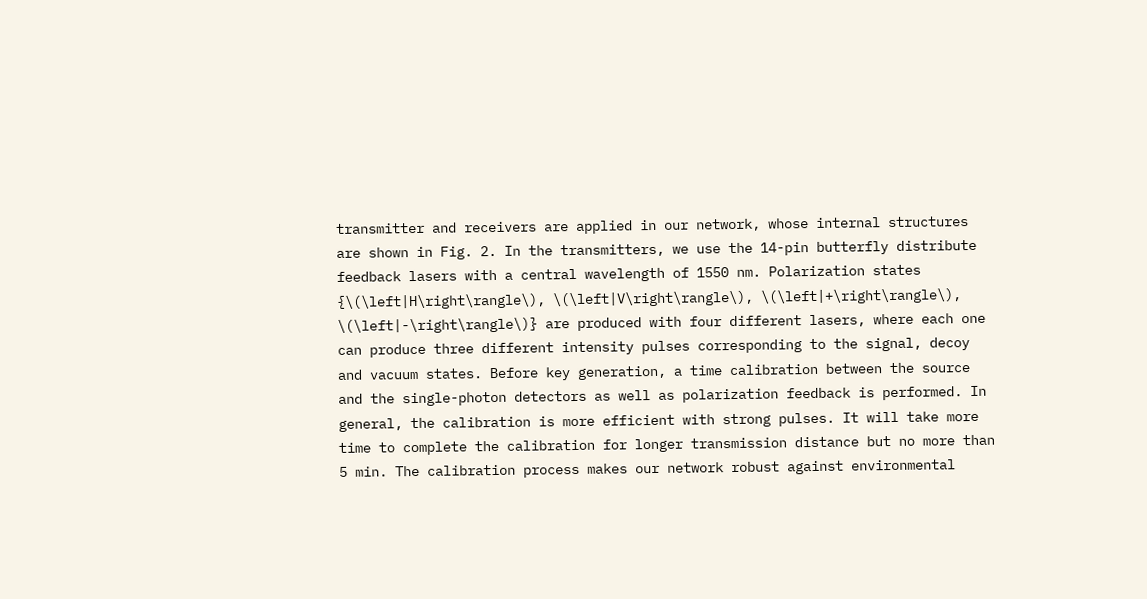transmitter and receivers are applied in our network, whose internal structures are shown in Fig. 2. In the transmitters, we use the 14-pin butterfly distribute feedback lasers with a central wavelength of 1550 nm. Polarization states {\(\left|H\right\rangle\), \(\left|V\right\rangle\), \(\left|+\right\rangle\), \(\left|-\right\rangle\)} are produced with four different lasers, where each one can produce three different intensity pulses corresponding to the signal, decoy and vacuum states. Before key generation, a time calibration between the source and the single-photon detectors as well as polarization feedback is performed. In general, the calibration is more efficient with strong pulses. It will take more time to complete the calibration for longer transmission distance but no more than 5 min. The calibration process makes our network robust against environmental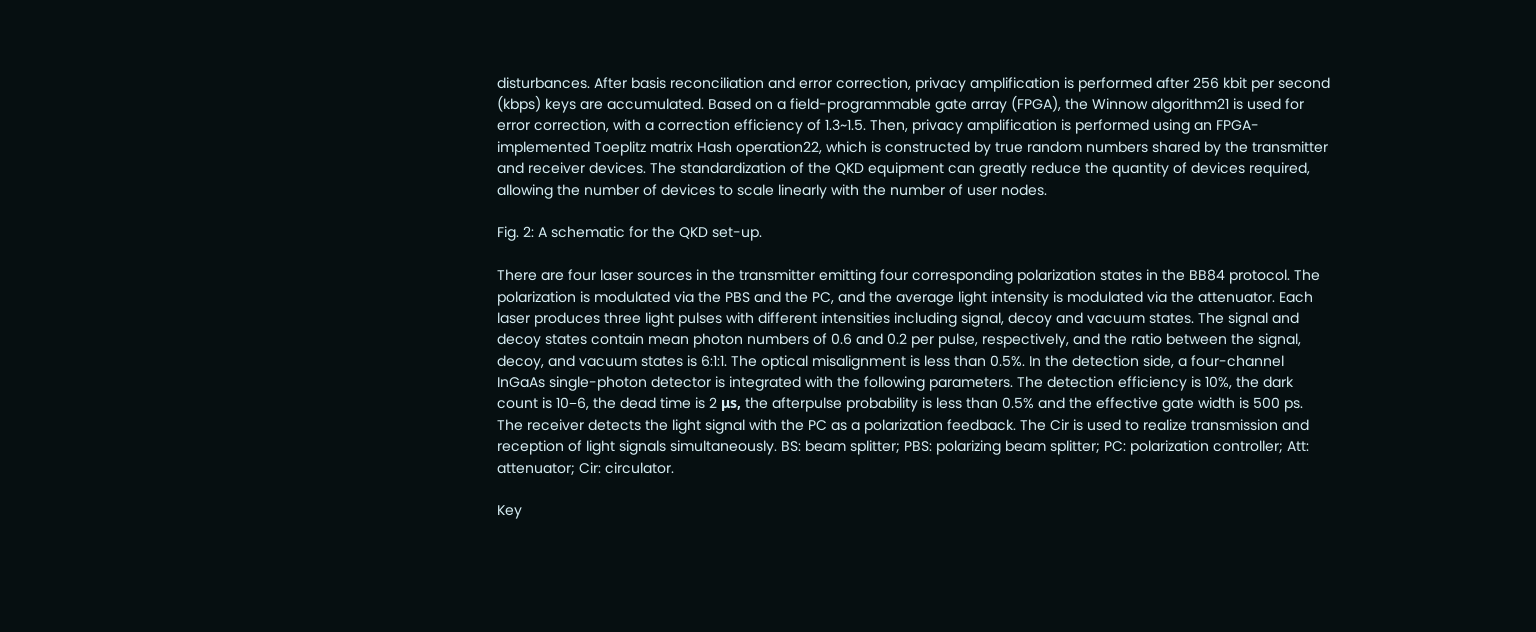disturbances. After basis reconciliation and error correction, privacy amplification is performed after 256 kbit per second (kbps) keys are accumulated. Based on a field-programmable gate array (FPGA), the Winnow algorithm21 is used for error correction, with a correction efficiency of 1.3~1.5. Then, privacy amplification is performed using an FPGA-implemented Toeplitz matrix Hash operation22, which is constructed by true random numbers shared by the transmitter and receiver devices. The standardization of the QKD equipment can greatly reduce the quantity of devices required, allowing the number of devices to scale linearly with the number of user nodes.

Fig. 2: A schematic for the QKD set-up.

There are four laser sources in the transmitter emitting four corresponding polarization states in the BB84 protocol. The polarization is modulated via the PBS and the PC, and the average light intensity is modulated via the attenuator. Each laser produces three light pulses with different intensities including signal, decoy and vacuum states. The signal and decoy states contain mean photon numbers of 0.6 and 0.2 per pulse, respectively, and the ratio between the signal, decoy, and vacuum states is 6:1:1. The optical misalignment is less than 0.5%. In the detection side, a four-channel InGaAs single-photon detector is integrated with the following parameters. The detection efficiency is 10%, the dark count is 10−6, the dead time is 2 μs, the afterpulse probability is less than 0.5% and the effective gate width is 500 ps. The receiver detects the light signal with the PC as a polarization feedback. The Cir is used to realize transmission and reception of light signals simultaneously. BS: beam splitter; PBS: polarizing beam splitter; PC: polarization controller; Att: attenuator; Cir: circulator.

Key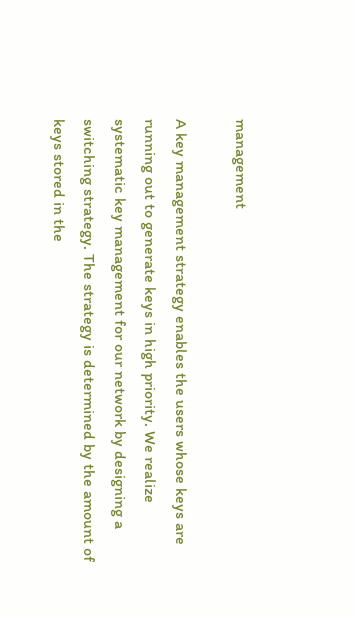management

A key management strategy enables the users whose keys are running out to generate keys in high priority. We realize systematic key management for our network by designing a switching strategy. The strategy is determined by the amount of keys stored in the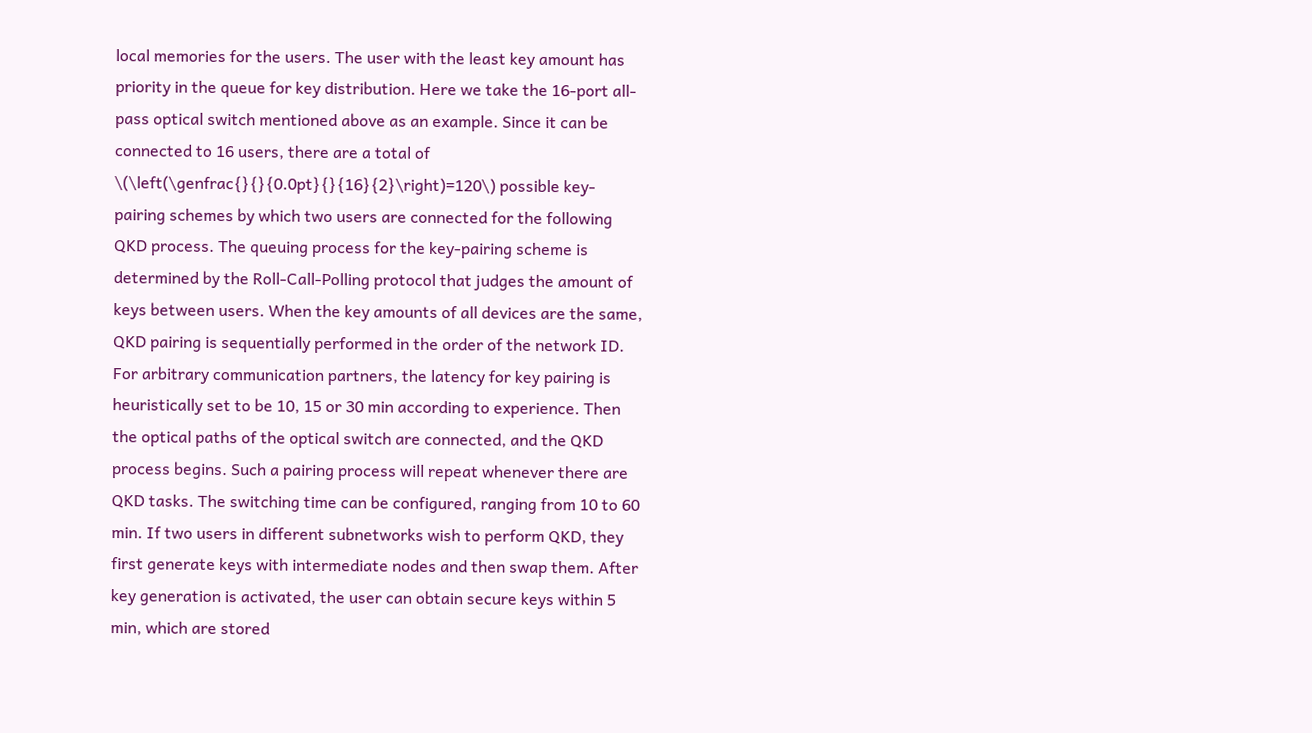local memories for the users. The user with the least key amount has priority in the queue for key distribution. Here we take the 16-port all-pass optical switch mentioned above as an example. Since it can be connected to 16 users, there are a total of \(\left(\genfrac{}{}{0.0pt}{}{16}{2}\right)=120\) possible key-pairing schemes by which two users are connected for the following QKD process. The queuing process for the key-pairing scheme is determined by the Roll-Call-Polling protocol that judges the amount of keys between users. When the key amounts of all devices are the same, QKD pairing is sequentially performed in the order of the network ID. For arbitrary communication partners, the latency for key pairing is heuristically set to be 10, 15 or 30 min according to experience. Then the optical paths of the optical switch are connected, and the QKD process begins. Such a pairing process will repeat whenever there are QKD tasks. The switching time can be configured, ranging from 10 to 60 min. If two users in different subnetworks wish to perform QKD, they first generate keys with intermediate nodes and then swap them. After key generation is activated, the user can obtain secure keys within 5 min, which are stored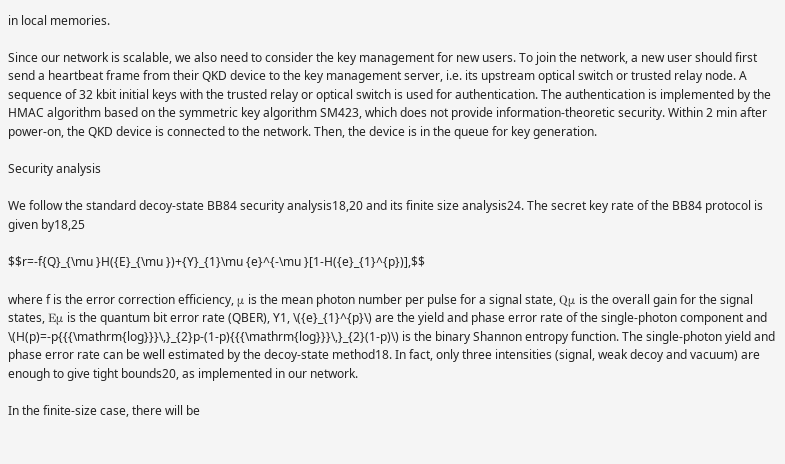in local memories.

Since our network is scalable, we also need to consider the key management for new users. To join the network, a new user should first send a heartbeat frame from their QKD device to the key management server, i.e. its upstream optical switch or trusted relay node. A sequence of 32 kbit initial keys with the trusted relay or optical switch is used for authentication. The authentication is implemented by the HMAC algorithm based on the symmetric key algorithm SM423, which does not provide information-theoretic security. Within 2 min after power-on, the QKD device is connected to the network. Then, the device is in the queue for key generation.

Security analysis

We follow the standard decoy-state BB84 security analysis18,20 and its finite size analysis24. The secret key rate of the BB84 protocol is given by18,25

$$r=-f{Q}_{\mu }H({E}_{\mu })+{Y}_{1}\mu {e}^{-\mu }[1-H({e}_{1}^{p})],$$

where f is the error correction efficiency, μ is the mean photon number per pulse for a signal state, Qμ is the overall gain for the signal states, Eμ is the quantum bit error rate (QBER), Y1, \({e}_{1}^{p}\) are the yield and phase error rate of the single-photon component and \(H(p)=-p{{{\mathrm{log}}}\,}_{2}p-(1-p){{{\mathrm{log}}}\,}_{2}(1-p)\) is the binary Shannon entropy function. The single-photon yield and phase error rate can be well estimated by the decoy-state method18. In fact, only three intensities (signal, weak decoy and vacuum) are enough to give tight bounds20, as implemented in our network.

In the finite-size case, there will be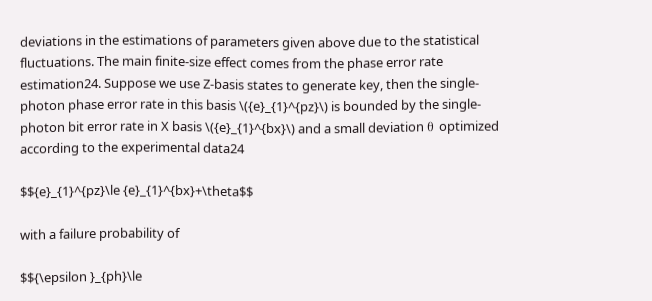deviations in the estimations of parameters given above due to the statistical fluctuations. The main finite-size effect comes from the phase error rate estimation24. Suppose we use Z-basis states to generate key, then the single-photon phase error rate in this basis \({e}_{1}^{pz}\) is bounded by the single-photon bit error rate in X basis \({e}_{1}^{bx}\) and a small deviation θ optimized according to the experimental data24

$${e}_{1}^{pz}\le {e}_{1}^{bx}+\theta$$

with a failure probability of

$${\epsilon }_{ph}\le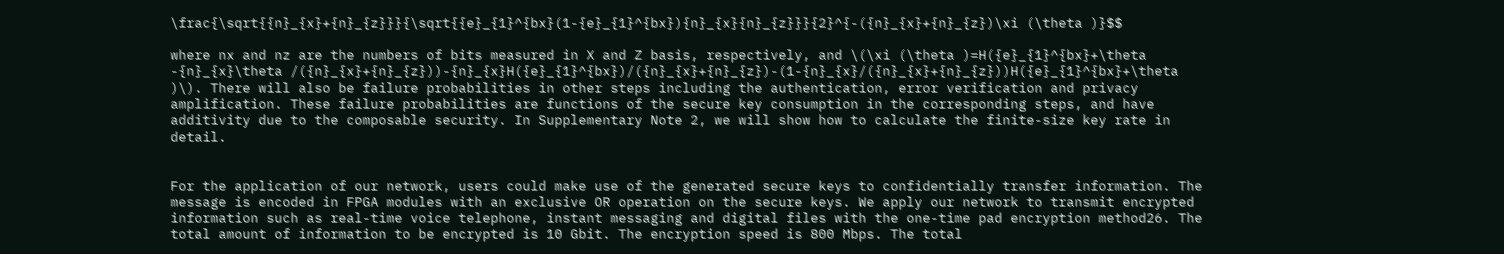\frac{\sqrt{{n}_{x}+{n}_{z}}}{\sqrt{{e}_{1}^{bx}(1-{e}_{1}^{bx}){n}_{x}{n}_{z}}}{2}^{-({n}_{x}+{n}_{z})\xi (\theta )}$$

where nx and nz are the numbers of bits measured in X and Z basis, respectively, and \(\xi (\theta )=H({e}_{1}^{bx}+\theta -{n}_{x}\theta /({n}_{x}+{n}_{z}))-{n}_{x}H({e}_{1}^{bx})/({n}_{x}+{n}_{z})-(1-{n}_{x}/({n}_{x}+{n}_{z}))H({e}_{1}^{bx}+\theta )\). There will also be failure probabilities in other steps including the authentication, error verification and privacy amplification. These failure probabilities are functions of the secure key consumption in the corresponding steps, and have additivity due to the composable security. In Supplementary Note 2, we will show how to calculate the finite-size key rate in detail.


For the application of our network, users could make use of the generated secure keys to confidentially transfer information. The message is encoded in FPGA modules with an exclusive OR operation on the secure keys. We apply our network to transmit encrypted information such as real-time voice telephone, instant messaging and digital files with the one-time pad encryption method26. The total amount of information to be encrypted is 10 Gbit. The encryption speed is 800 Mbps. The total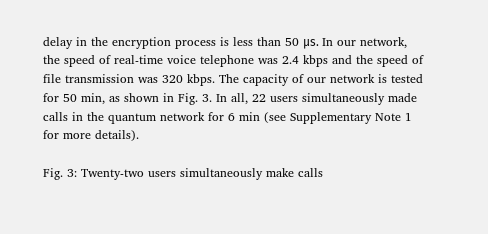delay in the encryption process is less than 50 μs. In our network, the speed of real-time voice telephone was 2.4 kbps and the speed of file transmission was 320 kbps. The capacity of our network is tested for 50 min, as shown in Fig. 3. In all, 22 users simultaneously made calls in the quantum network for 6 min (see Supplementary Note 1 for more details).

Fig. 3: Twenty-two users simultaneously make calls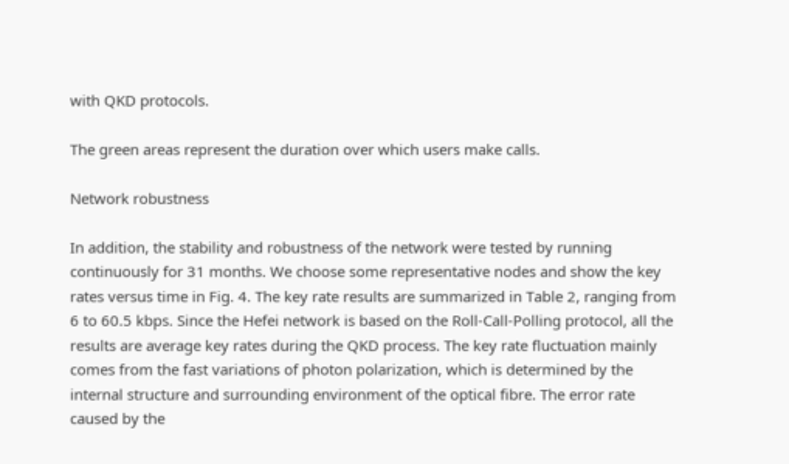with QKD protocols.

The green areas represent the duration over which users make calls.

Network robustness

In addition, the stability and robustness of the network were tested by running continuously for 31 months. We choose some representative nodes and show the key rates versus time in Fig. 4. The key rate results are summarized in Table 2, ranging from 6 to 60.5 kbps. Since the Hefei network is based on the Roll-Call-Polling protocol, all the results are average key rates during the QKD process. The key rate fluctuation mainly comes from the fast variations of photon polarization, which is determined by the internal structure and surrounding environment of the optical fibre. The error rate caused by the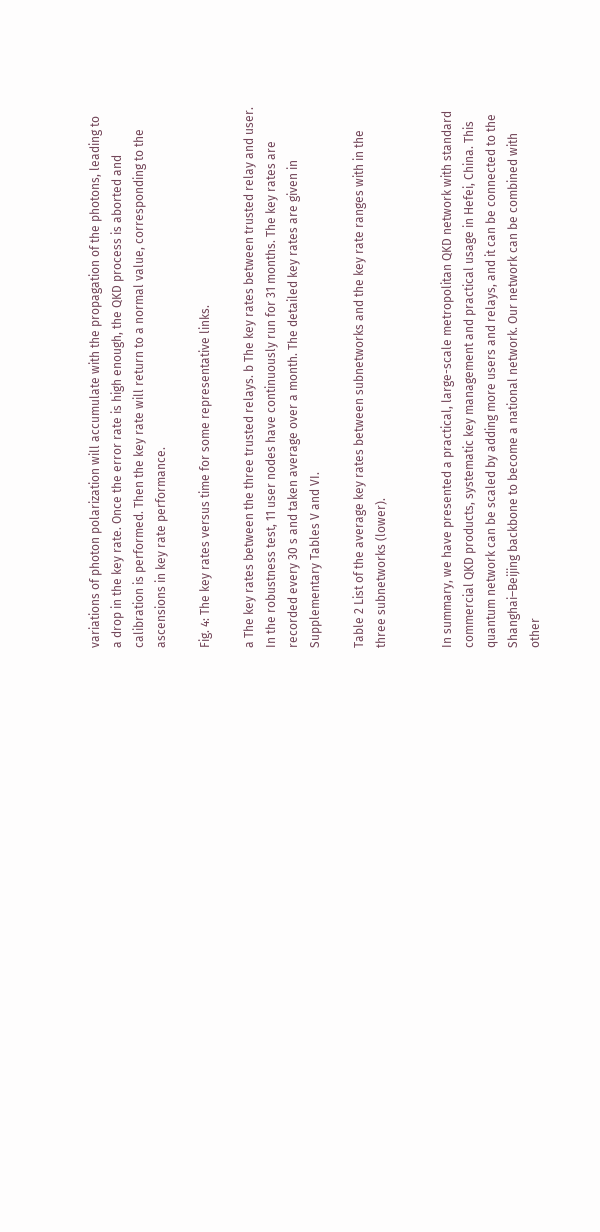variations of photon polarization will accumulate with the propagation of the photons, leading to a drop in the key rate. Once the error rate is high enough, the QKD process is aborted and calibration is performed. Then the key rate will return to a normal value, corresponding to the ascensions in key rate performance.

Fig. 4: The key rates versus time for some representative links.

a The key rates between the three trusted relays. b The key rates between trusted relay and user. In the robustness test, 11 user nodes have continuously run for 31 months. The key rates are recorded every 30 s and taken average over a month. The detailed key rates are given in Supplementary Tables V and VI.

Table 2 List of the average key rates between subnetworks and the key rate ranges with in the three subnetworks (lower).


In summary, we have presented a practical, large-scale metropolitan QKD network with standard commercial QKD products, systematic key management and practical usage in Hefei, China. This quantum network can be scaled by adding more users and relays, and it can be connected to the Shanghai–Beijing backbone to become a national network. Our network can be combined with other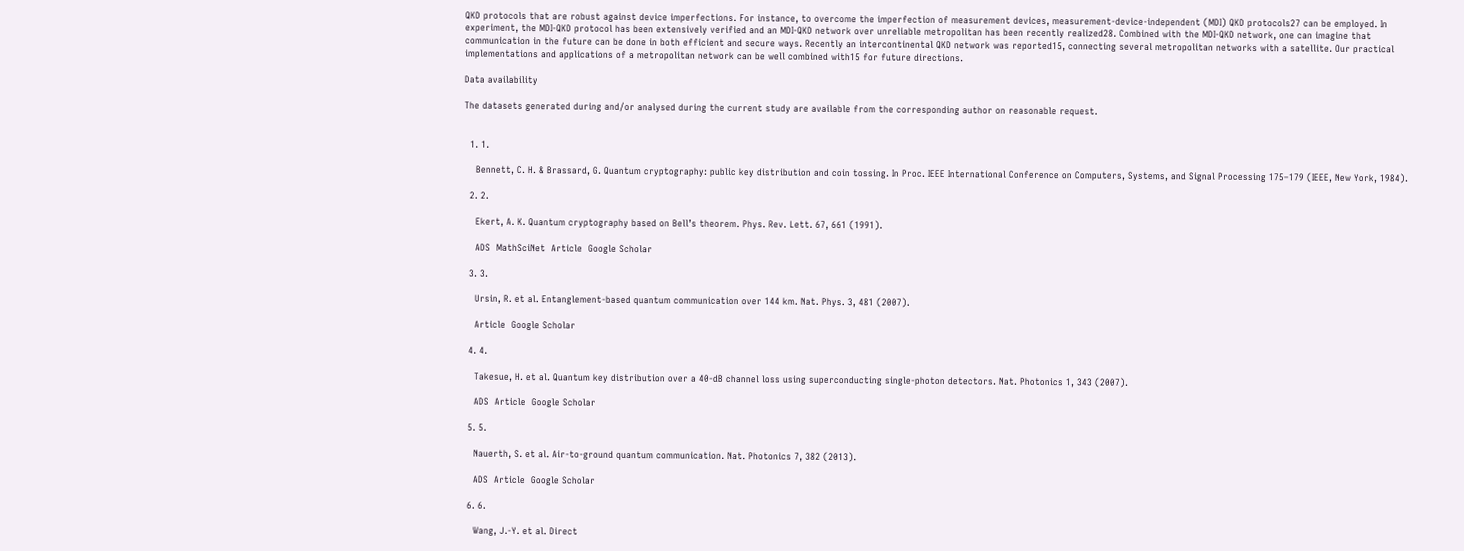QKD protocols that are robust against device imperfections. For instance, to overcome the imperfection of measurement devices, measurement-device-independent (MDI) QKD protocols27 can be employed. In experiment, the MDI-QKD protocol has been extensively verified and an MDI-QKD network over unreliable metropolitan has been recently realized28. Combined with the MDI-QKD network, one can imagine that communication in the future can be done in both efficient and secure ways. Recently an intercontinental QKD network was reported15, connecting several metropolitan networks with a satellite. Our practical implementations and applications of a metropolitan network can be well combined with15 for future directions.

Data availability

The datasets generated during and/or analysed during the current study are available from the corresponding author on reasonable request.


  1. 1.

    Bennett, C. H. & Brassard, G. Quantum cryptography: public key distribution and coin tossing. In Proc. IEEE International Conference on Computers, Systems, and Signal Processing 175–179 (IEEE, New York, 1984).

  2. 2.

    Ekert, A. K. Quantum cryptography based on Bell’s theorem. Phys. Rev. Lett. 67, 661 (1991).

    ADS  MathSciNet  Article  Google Scholar

  3. 3.

    Ursin, R. et al. Entanglement-based quantum communication over 144 km. Nat. Phys. 3, 481 (2007).

    Article  Google Scholar

  4. 4.

    Takesue, H. et al. Quantum key distribution over a 40-dB channel loss using superconducting single-photon detectors. Nat. Photonics 1, 343 (2007).

    ADS  Article  Google Scholar

  5. 5.

    Nauerth, S. et al. Air-to-ground quantum communication. Nat. Photonics 7, 382 (2013).

    ADS  Article  Google Scholar

  6. 6.

    Wang, J.-Y. et al. Direct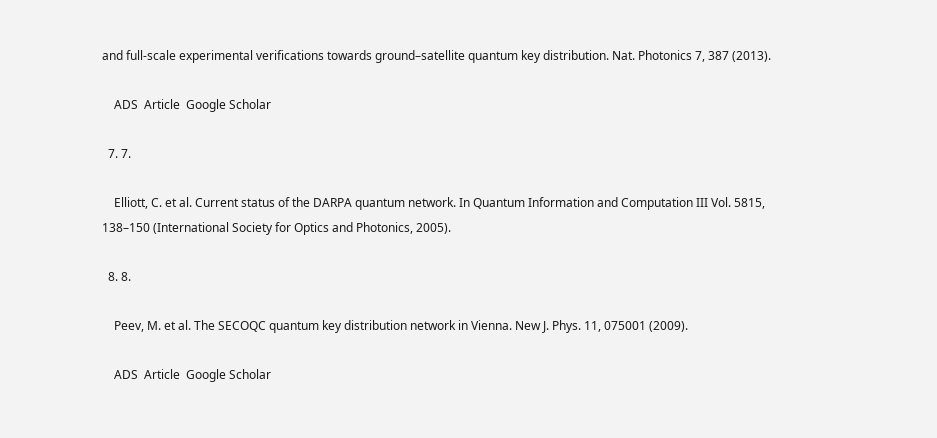and full-scale experimental verifications towards ground–satellite quantum key distribution. Nat. Photonics 7, 387 (2013).

    ADS  Article  Google Scholar

  7. 7.

    Elliott, C. et al. Current status of the DARPA quantum network. In Quantum Information and Computation III Vol. 5815, 138–150 (International Society for Optics and Photonics, 2005).

  8. 8.

    Peev, M. et al. The SECOQC quantum key distribution network in Vienna. New J. Phys. 11, 075001 (2009).

    ADS  Article  Google Scholar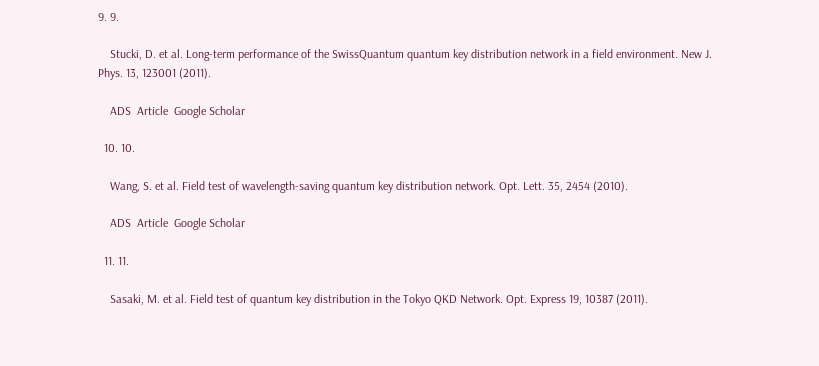9. 9.

    Stucki, D. et al. Long-term performance of the SwissQuantum quantum key distribution network in a field environment. New J. Phys. 13, 123001 (2011).

    ADS  Article  Google Scholar

  10. 10.

    Wang, S. et al. Field test of wavelength-saving quantum key distribution network. Opt. Lett. 35, 2454 (2010).

    ADS  Article  Google Scholar

  11. 11.

    Sasaki, M. et al. Field test of quantum key distribution in the Tokyo QKD Network. Opt. Express 19, 10387 (2011).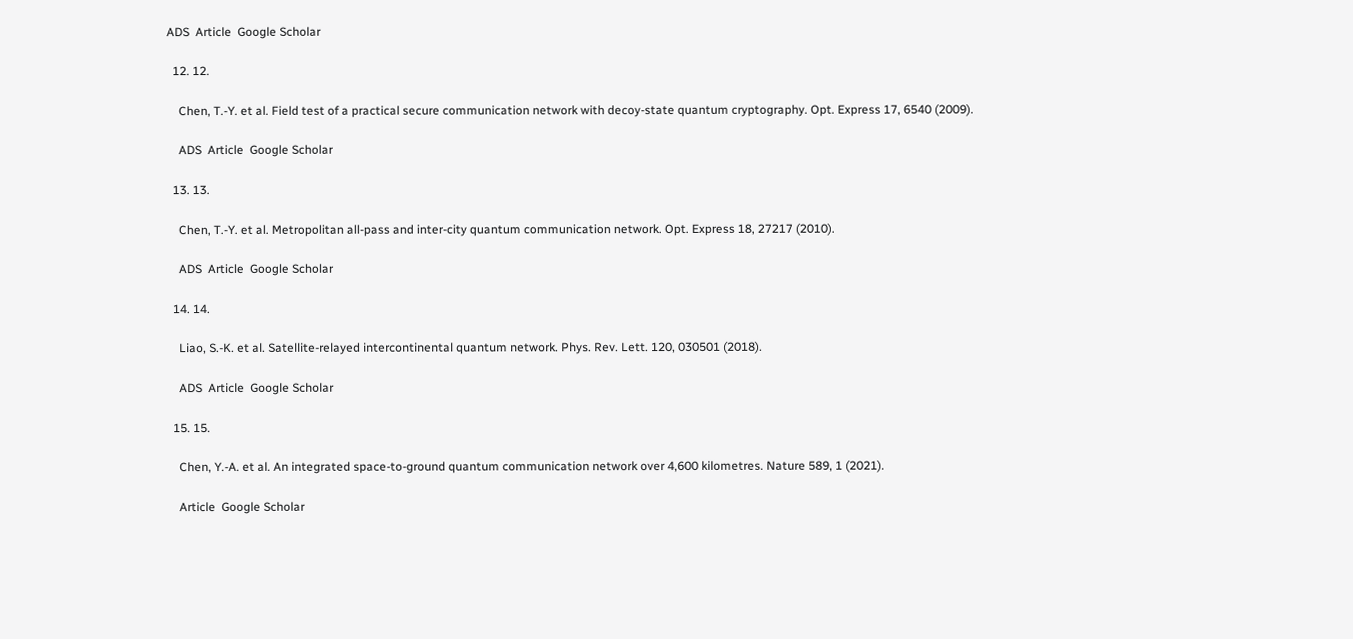ADS  Article  Google Scholar

  12. 12.

    Chen, T.-Y. et al. Field test of a practical secure communication network with decoy-state quantum cryptography. Opt. Express 17, 6540 (2009).

    ADS  Article  Google Scholar

  13. 13.

    Chen, T.-Y. et al. Metropolitan all-pass and inter-city quantum communication network. Opt. Express 18, 27217 (2010).

    ADS  Article  Google Scholar

  14. 14.

    Liao, S.-K. et al. Satellite-relayed intercontinental quantum network. Phys. Rev. Lett. 120, 030501 (2018).

    ADS  Article  Google Scholar

  15. 15.

    Chen, Y.-A. et al. An integrated space-to-ground quantum communication network over 4,600 kilometres. Nature 589, 1 (2021).

    Article  Google Scholar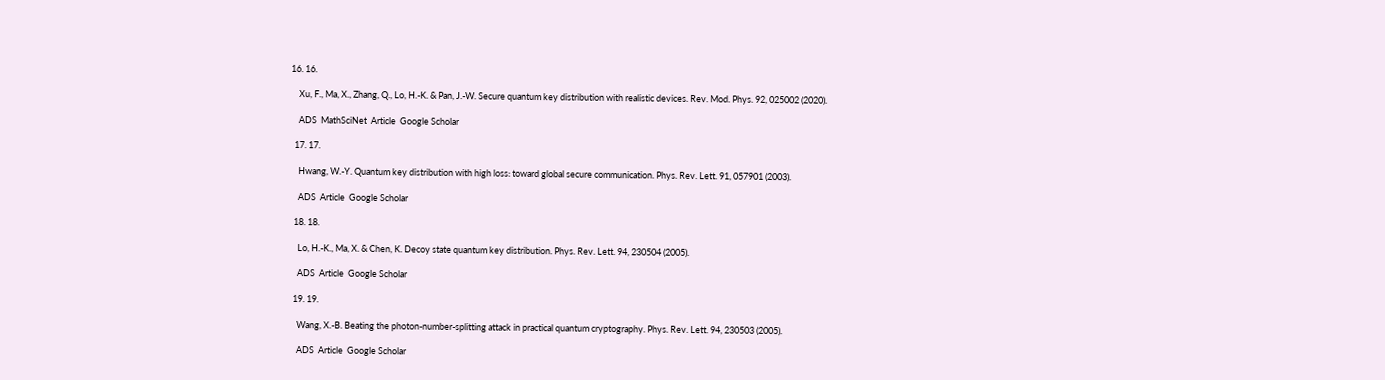16. 16.

    Xu, F., Ma, X., Zhang, Q., Lo, H.-K. & Pan, J.-W. Secure quantum key distribution with realistic devices. Rev. Mod. Phys. 92, 025002 (2020).

    ADS  MathSciNet  Article  Google Scholar

  17. 17.

    Hwang, W.-Y. Quantum key distribution with high loss: toward global secure communication. Phys. Rev. Lett. 91, 057901 (2003).

    ADS  Article  Google Scholar

  18. 18.

    Lo, H.-K., Ma, X. & Chen, K. Decoy state quantum key distribution. Phys. Rev. Lett. 94, 230504 (2005).

    ADS  Article  Google Scholar

  19. 19.

    Wang, X.-B. Beating the photon-number-splitting attack in practical quantum cryptography. Phys. Rev. Lett. 94, 230503 (2005).

    ADS  Article  Google Scholar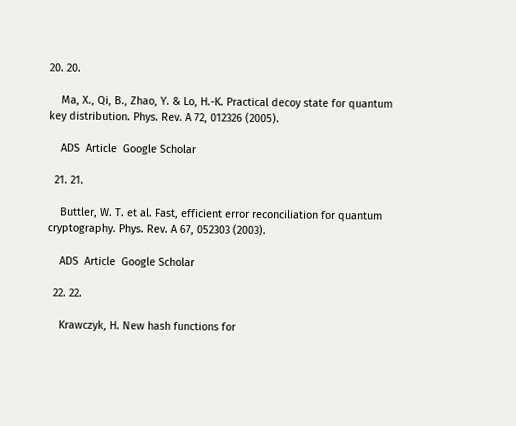20. 20.

    Ma, X., Qi, B., Zhao, Y. & Lo, H.-K. Practical decoy state for quantum key distribution. Phys. Rev. A 72, 012326 (2005).

    ADS  Article  Google Scholar

  21. 21.

    Buttler, W. T. et al. Fast, efficient error reconciliation for quantum cryptography. Phys. Rev. A 67, 052303 (2003).

    ADS  Article  Google Scholar

  22. 22.

    Krawczyk, H. New hash functions for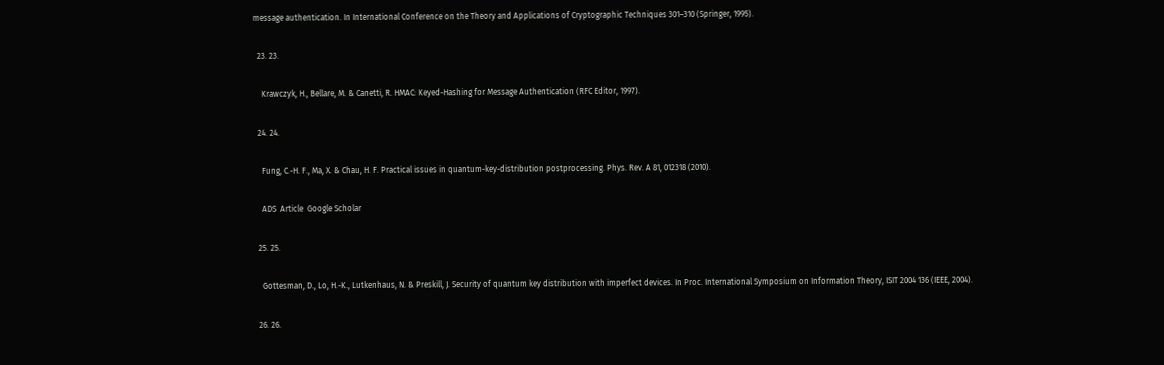message authentication. In International Conference on the Theory and Applications of Cryptographic Techniques 301–310 (Springer, 1995).

  23. 23.

    Krawczyk, H., Bellare, M. & Canetti, R. HMAC: Keyed-Hashing for Message Authentication (RFC Editor, 1997).

  24. 24.

    Fung, C.-H. F., Ma, X. & Chau, H. F. Practical issues in quantum-key-distribution postprocessing. Phys. Rev. A 81, 012318 (2010).

    ADS  Article  Google Scholar

  25. 25.

    Gottesman, D., Lo, H.-K., Lutkenhaus, N. & Preskill, J. Security of quantum key distribution with imperfect devices. In Proc. International Symposium on Information Theory, ISIT 2004 136 (IEEE, 2004).

  26. 26.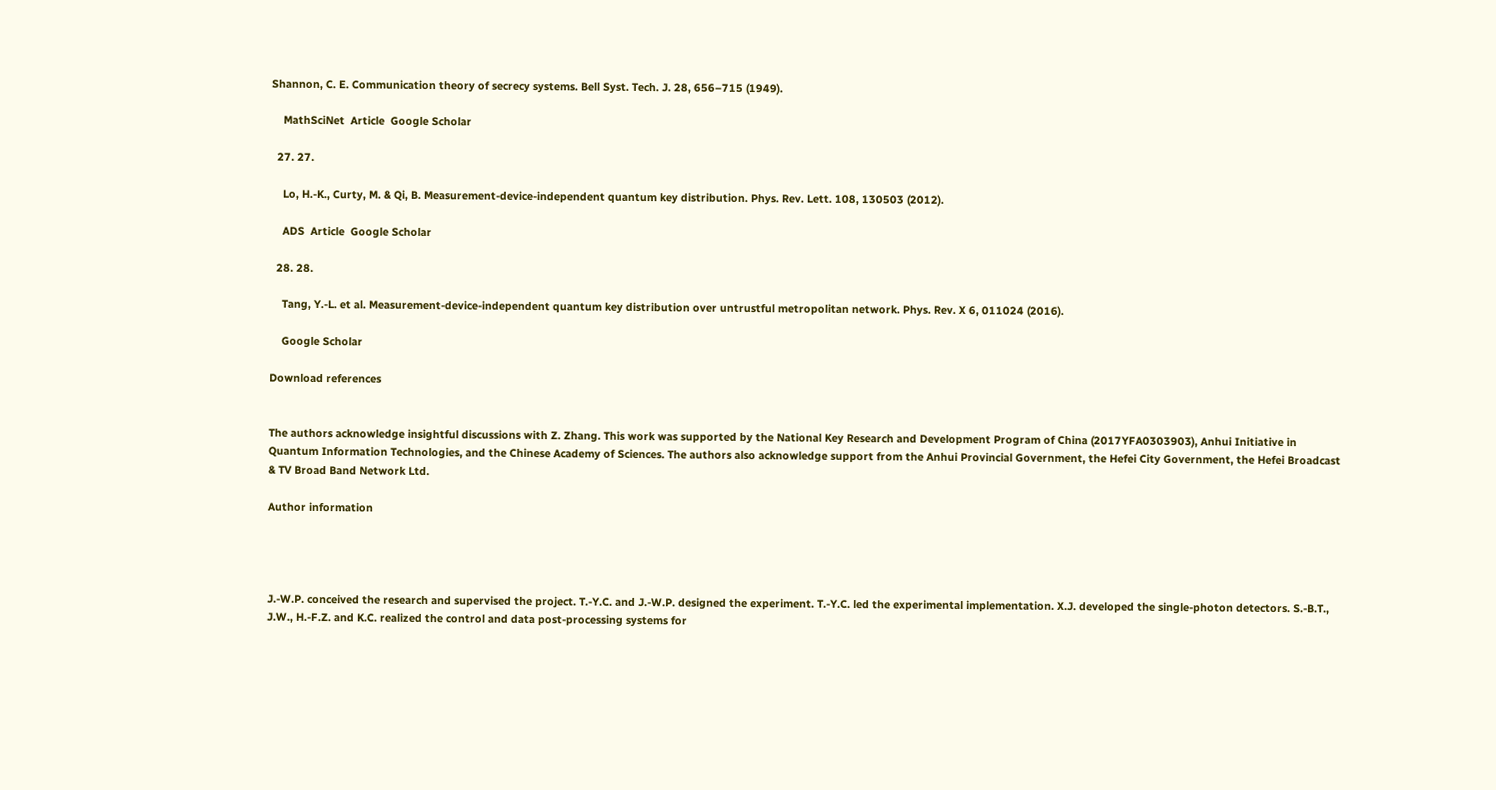Shannon, C. E. Communication theory of secrecy systems. Bell Syst. Tech. J. 28, 656–715 (1949).

    MathSciNet  Article  Google Scholar

  27. 27.

    Lo, H.-K., Curty, M. & Qi, B. Measurement-device-independent quantum key distribution. Phys. Rev. Lett. 108, 130503 (2012).

    ADS  Article  Google Scholar

  28. 28.

    Tang, Y.-L. et al. Measurement-device-independent quantum key distribution over untrustful metropolitan network. Phys. Rev. X 6, 011024 (2016).

    Google Scholar

Download references


The authors acknowledge insightful discussions with Z. Zhang. This work was supported by the National Key Research and Development Program of China (2017YFA0303903), Anhui Initiative in Quantum Information Technologies, and the Chinese Academy of Sciences. The authors also acknowledge support from the Anhui Provincial Government, the Hefei City Government, the Hefei Broadcast & TV Broad Band Network Ltd.

Author information




J.-W.P. conceived the research and supervised the project. T.-Y.C. and J.-W.P. designed the experiment. T.-Y.C. led the experimental implementation. X.J. developed the single-photon detectors. S.-B.T., J.W., H.-F.Z. and K.C. realized the control and data post-processing systems for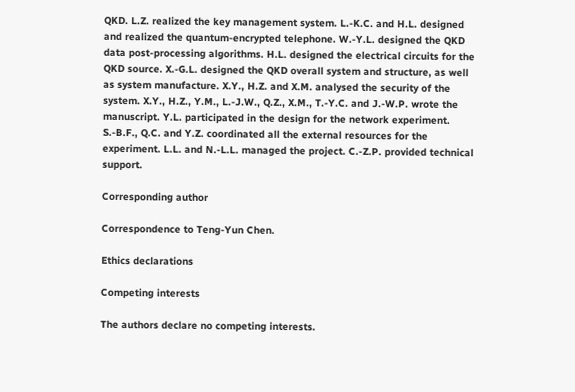QKD. L.Z. realized the key management system. L.-K.C. and H.L. designed and realized the quantum-encrypted telephone. W.-Y.L. designed the QKD data post-processing algorithms. H.L. designed the electrical circuits for the QKD source. X.-G.L. designed the QKD overall system and structure, as well as system manufacture. X.Y., H.Z. and X.M. analysed the security of the system. X.Y., H.Z., Y.M., L.-J.W., Q.Z., X.M., T.-Y.C. and J.-W.P. wrote the manuscript. Y.L. participated in the design for the network experiment. S.-B.F., Q.C. and Y.Z. coordinated all the external resources for the experiment. L.L. and N.-L.L. managed the project. C.-Z.P. provided technical support.

Corresponding author

Correspondence to Teng-Yun Chen.

Ethics declarations

Competing interests

The authors declare no competing interests.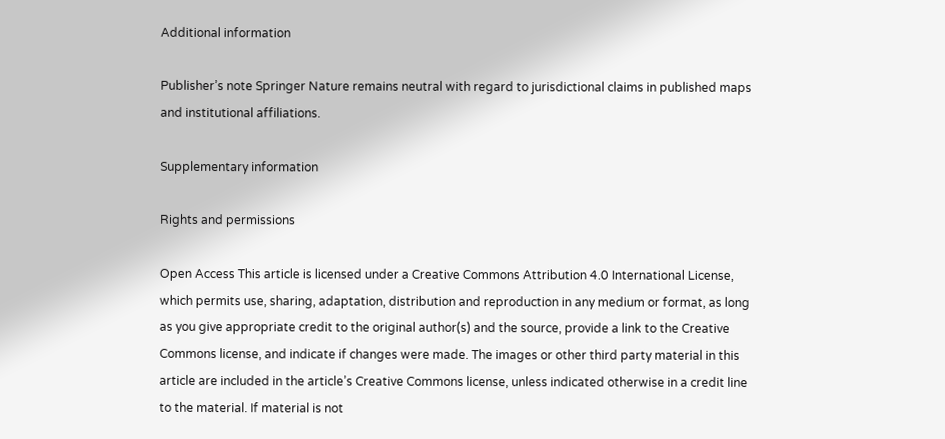Additional information

Publisher’s note Springer Nature remains neutral with regard to jurisdictional claims in published maps and institutional affiliations.

Supplementary information

Rights and permissions

Open Access This article is licensed under a Creative Commons Attribution 4.0 International License, which permits use, sharing, adaptation, distribution and reproduction in any medium or format, as long as you give appropriate credit to the original author(s) and the source, provide a link to the Creative Commons license, and indicate if changes were made. The images or other third party material in this article are included in the article’s Creative Commons license, unless indicated otherwise in a credit line to the material. If material is not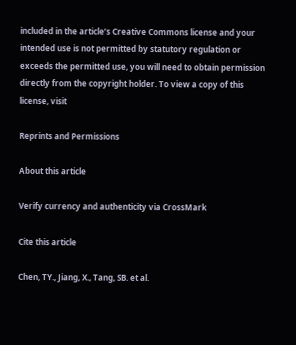included in the article’s Creative Commons license and your intended use is not permitted by statutory regulation or exceeds the permitted use, you will need to obtain permission directly from the copyright holder. To view a copy of this license, visit

Reprints and Permissions

About this article

Verify currency and authenticity via CrossMark

Cite this article

Chen, TY., Jiang, X., Tang, SB. et al.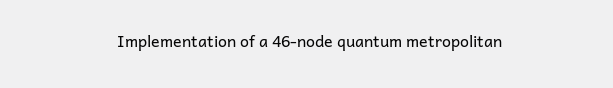Implementation of a 46-node quantum metropolitan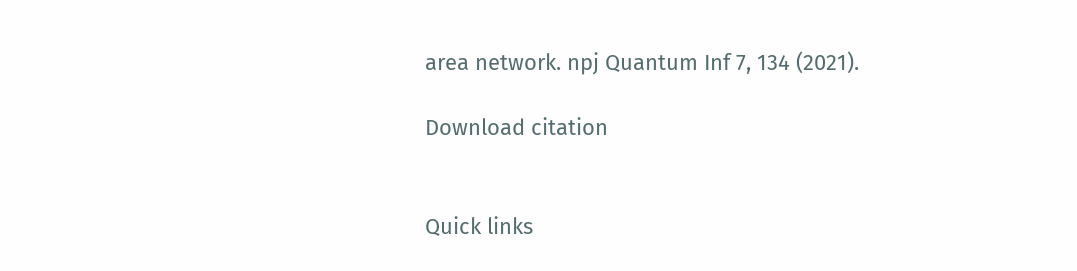area network. npj Quantum Inf 7, 134 (2021).

Download citation


Quick links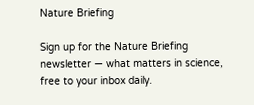Nature Briefing

Sign up for the Nature Briefing newsletter — what matters in science, free to your inbox daily.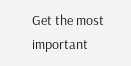Get the most important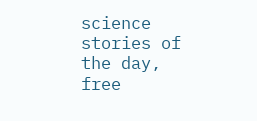science stories of the day, free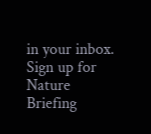in your inbox. Sign up for Nature Briefing